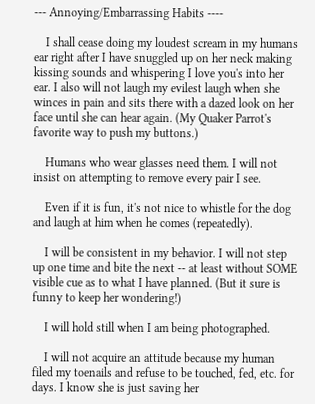--- Annoying/Embarrassing Habits ----

    I shall cease doing my loudest scream in my humans ear right after I have snuggled up on her neck making kissing sounds and whispering I love you's into her ear. I also will not laugh my evilest laugh when she winces in pain and sits there with a dazed look on her face until she can hear again. (My Quaker Parrot's favorite way to push my buttons.)

    Humans who wear glasses need them. I will not insist on attempting to remove every pair I see.

    Even if it is fun, it's not nice to whistle for the dog and laugh at him when he comes (repeatedly).

    I will be consistent in my behavior. I will not step up one time and bite the next -- at least without SOME visible cue as to what I have planned. (But it sure is funny to keep her wondering!)

    I will hold still when I am being photographed.

    I will not acquire an attitude because my human filed my toenails and refuse to be touched, fed, etc. for days. I know she is just saving her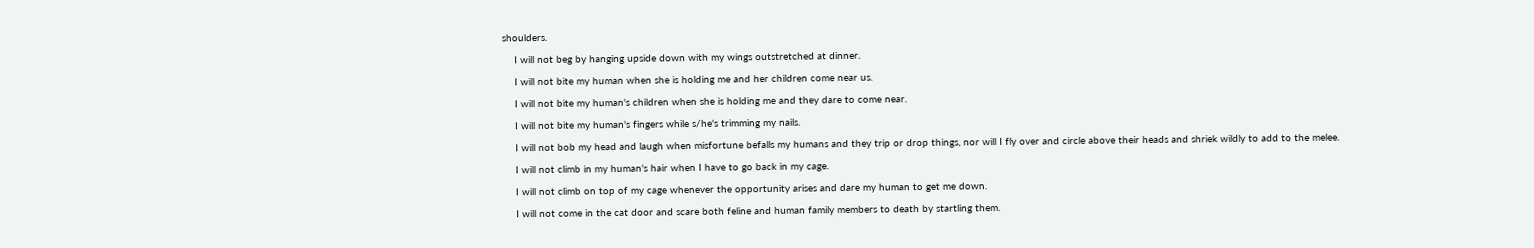shoulders.

    I will not beg by hanging upside down with my wings outstretched at dinner.

    I will not bite my human when she is holding me and her children come near us.

    I will not bite my human's children when she is holding me and they dare to come near.

    I will not bite my human's fingers while s/he's trimming my nails.

    I will not bob my head and laugh when misfortune befalls my humans and they trip or drop things, nor will I fly over and circle above their heads and shriek wildly to add to the melee.

    I will not climb in my human's hair when I have to go back in my cage.

    I will not climb on top of my cage whenever the opportunity arises and dare my human to get me down.

    I will not come in the cat door and scare both feline and human family members to death by startling them.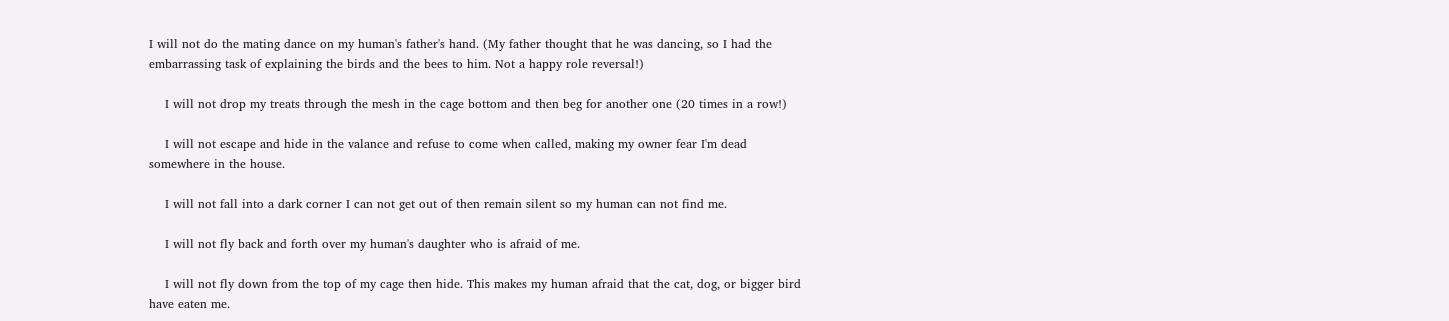I will not do the mating dance on my human's father's hand. (My father thought that he was dancing, so I had the embarrassing task of explaining the birds and the bees to him. Not a happy role reversal!)

    I will not drop my treats through the mesh in the cage bottom and then beg for another one (20 times in a row!)

    I will not escape and hide in the valance and refuse to come when called, making my owner fear I'm dead somewhere in the house.

    I will not fall into a dark corner I can not get out of then remain silent so my human can not find me.

    I will not fly back and forth over my human's daughter who is afraid of me.

    I will not fly down from the top of my cage then hide. This makes my human afraid that the cat, dog, or bigger bird have eaten me.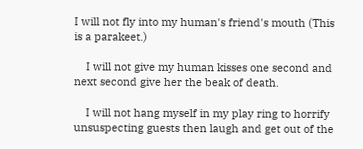I will not fly into my human's friend's mouth (This is a parakeet.)

    I will not give my human kisses one second and next second give her the beak of death.

    I will not hang myself in my play ring to horrify unsuspecting guests then laugh and get out of the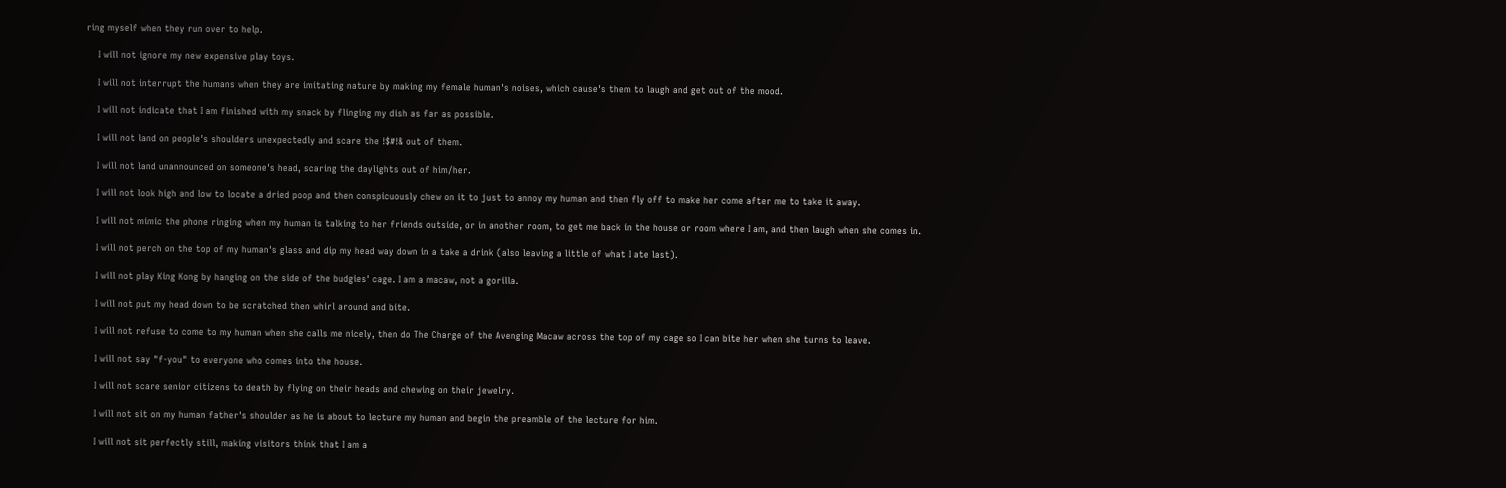ring myself when they run over to help.

    I will not ignore my new expensive play toys.

    I will not interrupt the humans when they are imitating nature by making my female human's noises, which cause's them to laugh and get out of the mood.

    I will not indicate that I am finished with my snack by flinging my dish as far as possible.

    I will not land on people's shoulders unexpectedly and scare the !$#!& out of them.

    I will not land unannounced on someone's head, scaring the daylights out of him/her.

    I will not look high and low to locate a dried poop and then conspicuously chew on it to just to annoy my human and then fly off to make her come after me to take it away.

    I will not mimic the phone ringing when my human is talking to her friends outside, or in another room, to get me back in the house or room where I am, and then laugh when she comes in.

    I will not perch on the top of my human's glass and dip my head way down in a take a drink (also leaving a little of what I ate last).

    I will not play King Kong by hanging on the side of the budgies' cage. I am a macaw, not a gorilla.

    I will not put my head down to be scratched then whirl around and bite.

    I will not refuse to come to my human when she calls me nicely, then do The Charge of the Avenging Macaw across the top of my cage so I can bite her when she turns to leave.

    I will not say "f-you" to everyone who comes into the house.

    I will not scare senior citizens to death by flying on their heads and chewing on their jewelry.

    I will not sit on my human father's shoulder as he is about to lecture my human and begin the preamble of the lecture for him.

    I will not sit perfectly still, making visitors think that I am a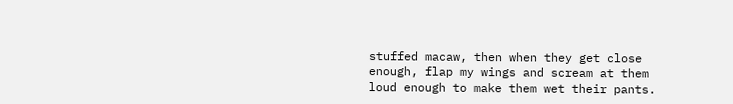stuffed macaw, then when they get close enough, flap my wings and scream at them loud enough to make them wet their pants.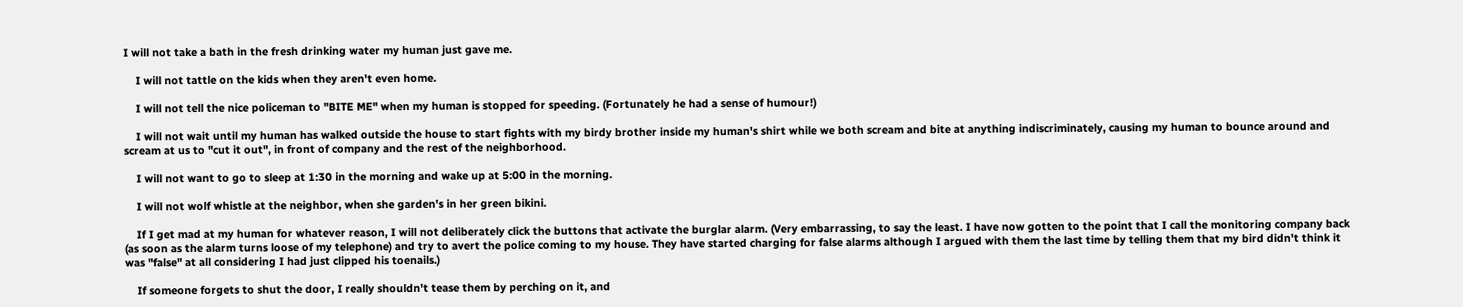I will not take a bath in the fresh drinking water my human just gave me.

    I will not tattle on the kids when they aren't even home.

    I will not tell the nice policeman to "BITE ME" when my human is stopped for speeding. (Fortunately he had a sense of humour!)

    I will not wait until my human has walked outside the house to start fights with my birdy brother inside my human's shirt while we both scream and bite at anything indiscriminately, causing my human to bounce around and scream at us to "cut it out", in front of company and the rest of the neighborhood.

    I will not want to go to sleep at 1:30 in the morning and wake up at 5:00 in the morning.

    I will not wolf whistle at the neighbor, when she garden's in her green bikini.

    If I get mad at my human for whatever reason, I will not deliberately click the buttons that activate the burglar alarm. (Very embarrassing, to say the least. I have now gotten to the point that I call the monitoring company back (as soon as the alarm turns loose of my telephone) and try to avert the police coming to my house. They have started charging for false alarms although I argued with them the last time by telling them that my bird didn't think it was "false" at all considering I had just clipped his toenails.)

    If someone forgets to shut the door, I really shouldn't tease them by perching on it, and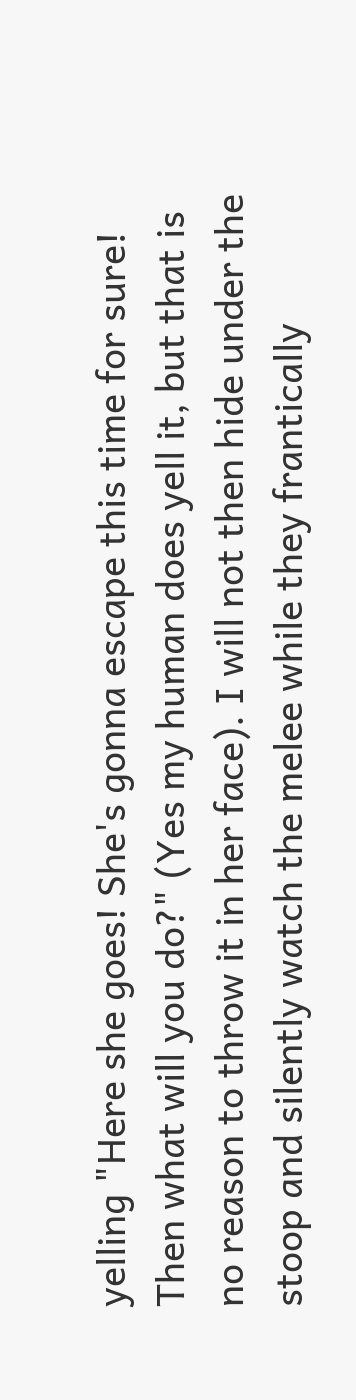yelling "Here she goes! She's gonna escape this time for sure! Then what will you do?" (Yes my human does yell it, but that is no reason to throw it in her face). I will not then hide under the stoop and silently watch the melee while they frantically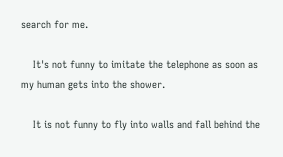search for me.

    It's not funny to imitate the telephone as soon as my human gets into the shower.

    It is not funny to fly into walls and fall behind the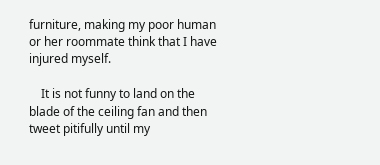furniture, making my poor human or her roommate think that I have injured myself.

    It is not funny to land on the blade of the ceiling fan and then tweet pitifully until my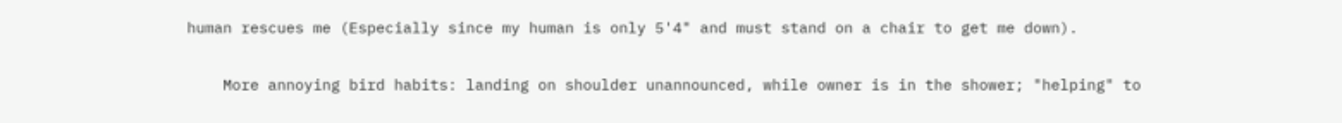human rescues me (Especially since my human is only 5'4" and must stand on a chair to get me down).

    More annoying bird habits: landing on shoulder unannounced, while owner is in the shower; "helping" to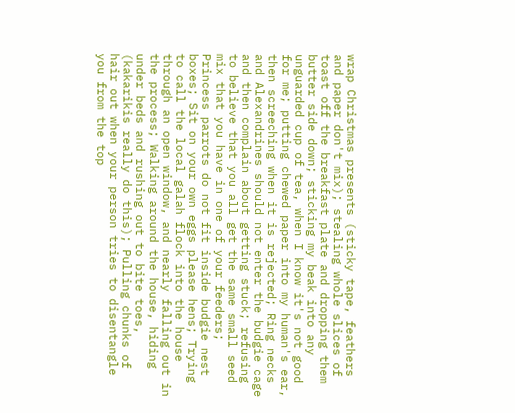wrap Christmas presents (sticky tape, feathers and paper don't mix); stealing whole slices of toast off the breakfast plate and dropping them butter side down; sticking my beak into any unguarded cup of tea, when I know it's not good for me; putting chewed paper into my human's ear, then screeching when it is rejected; Ring necks and Alexandrines should not enter the budgie cage and then complain about getting stuck; refusing to believe that you all get the same small seed mix that you have in one of your feeders; Princess parrots do not fit inside budgie nest boxes; Sit on your own eggs please hens; Trying to call the local galah flock into the house through an open window, and nearly falling out in the process; Walking around the house, hiding under beds and rushing out to bite toes, (kakarikis really do this); Pulling chunks of hair out when your person tries to disentangle you from the top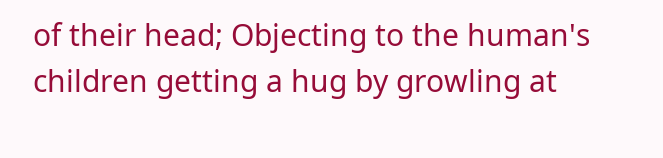of their head; Objecting to the human's children getting a hug by growling at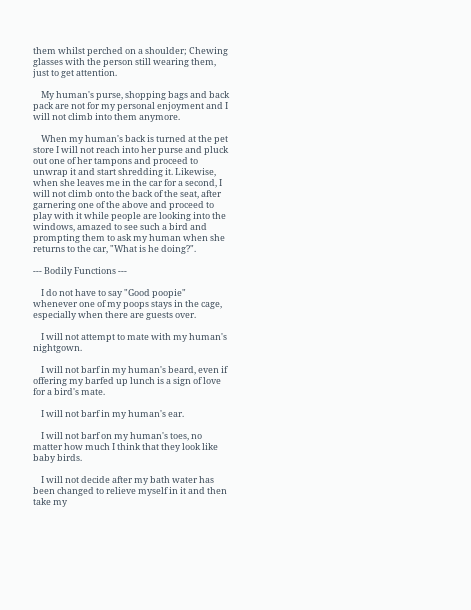them whilst perched on a shoulder; Chewing glasses with the person still wearing them, just to get attention.

    My human's purse, shopping bags and back pack are not for my personal enjoyment and I will not climb into them anymore.

    When my human's back is turned at the pet store I will not reach into her purse and pluck out one of her tampons and proceed to unwrap it and start shredding it. Likewise, when she leaves me in the car for a second, I will not climb onto the back of the seat, after garnering one of the above and proceed to play with it while people are looking into the windows, amazed to see such a bird and prompting them to ask my human when she returns to the car, "What is he doing?".

--- Bodily Functions ---

    I do not have to say "Good poopie" whenever one of my poops stays in the cage, especially when there are guests over.

    I will not attempt to mate with my human's nightgown.

    I will not barf in my human's beard, even if offering my barfed up lunch is a sign of love for a bird's mate.

    I will not barf in my human's ear.

    I will not barf on my human's toes, no matter how much I think that they look like baby birds.

    I will not decide after my bath water has been changed to relieve myself in it and then take my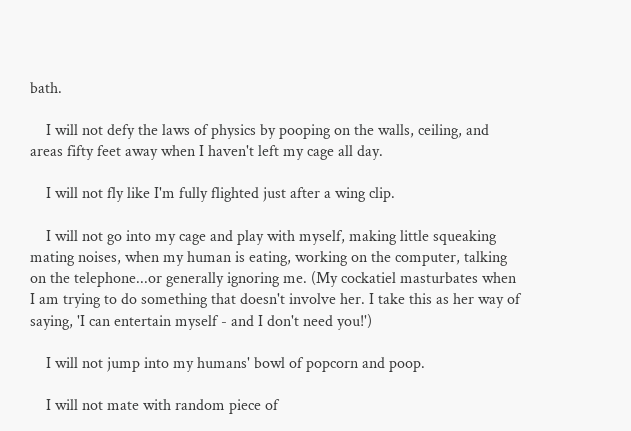bath.

    I will not defy the laws of physics by pooping on the walls, ceiling, and areas fifty feet away when I haven't left my cage all day.

    I will not fly like I'm fully flighted just after a wing clip.

    I will not go into my cage and play with myself, making little squeaking mating noises, when my human is eating, working on the computer, talking on the telephone...or generally ignoring me. (My cockatiel masturbates when I am trying to do something that doesn't involve her. I take this as her way of saying, 'I can entertain myself - and I don't need you!')

    I will not jump into my humans' bowl of popcorn and poop.

    I will not mate with random piece of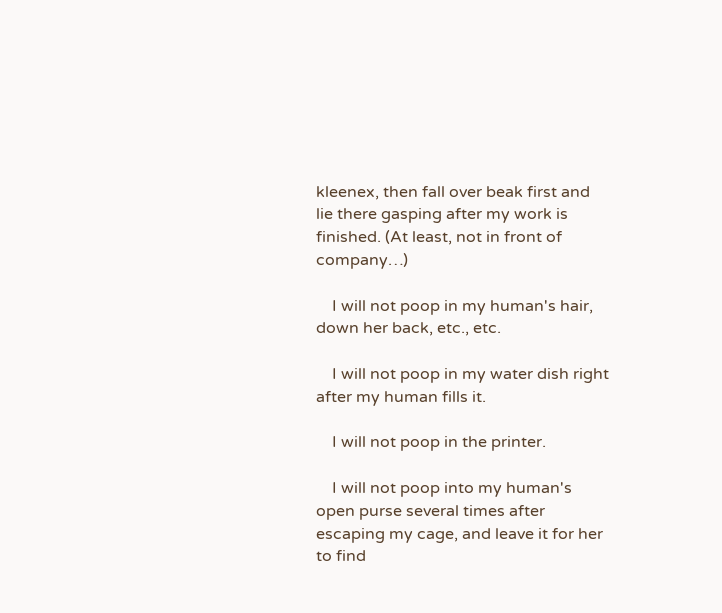kleenex, then fall over beak first and lie there gasping after my work is finished. (At least, not in front of company…)

    I will not poop in my human's hair, down her back, etc., etc.

    I will not poop in my water dish right after my human fills it.

    I will not poop in the printer.

    I will not poop into my human's open purse several times after escaping my cage, and leave it for her to find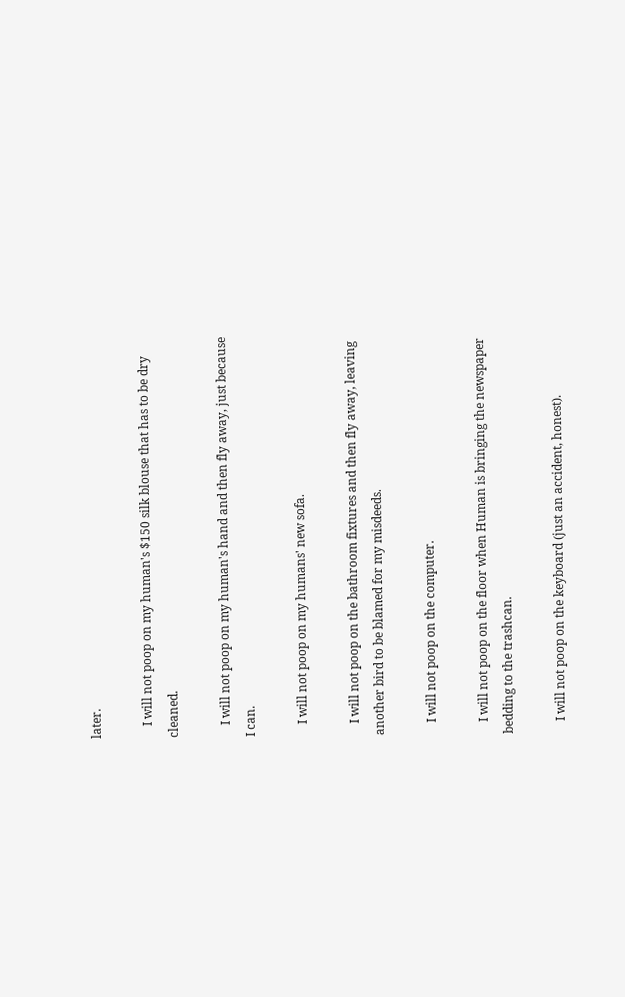later.

    I will not poop on my human's $150 silk blouse that has to be dry cleaned.

    I will not poop on my human's hand and then fly away, just because I can.

    I will not poop on my humans' new sofa.

    I will not poop on the bathroom fixtures and then fly away, leaving another bird to be blamed for my misdeeds.

    I will not poop on the computer.

    I will not poop on the floor when Human is bringing the newspaper bedding to the trashcan.

    I will not poop on the keyboard (just an accident, honest).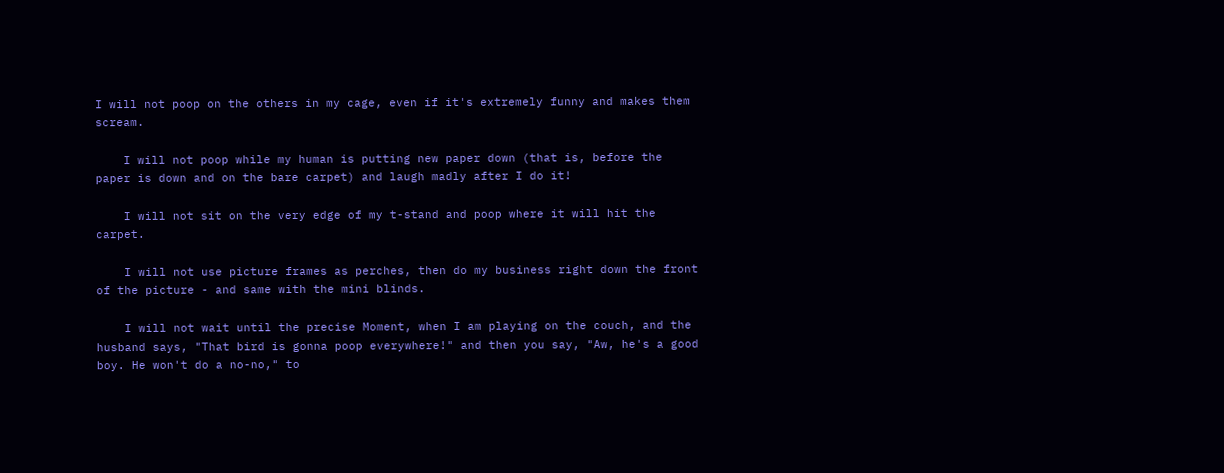I will not poop on the others in my cage, even if it's extremely funny and makes them scream.

    I will not poop while my human is putting new paper down (that is, before the paper is down and on the bare carpet) and laugh madly after I do it!

    I will not sit on the very edge of my t-stand and poop where it will hit the carpet.

    I will not use picture frames as perches, then do my business right down the front of the picture - and same with the mini blinds.

    I will not wait until the precise Moment, when I am playing on the couch, and the husband says, "That bird is gonna poop everywhere!" and then you say, "Aw, he's a good boy. He won't do a no-no," to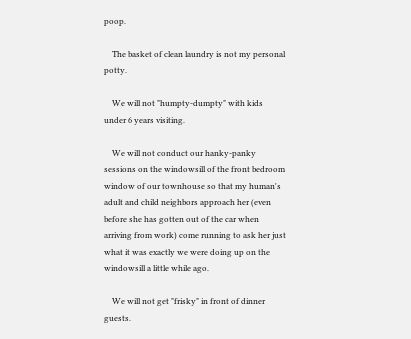poop.

    The basket of clean laundry is not my personal potty.

    We will not "humpty-dumpty" with kids under 6 years visiting.

    We will not conduct our hanky-panky sessions on the windowsill of the front bedroom window of our townhouse so that my human's adult and child neighbors approach her (even before she has gotten out of the car when arriving from work) come running to ask her just what it was exactly we were doing up on the windowsill a little while ago.

    We will not get "frisky" in front of dinner guests.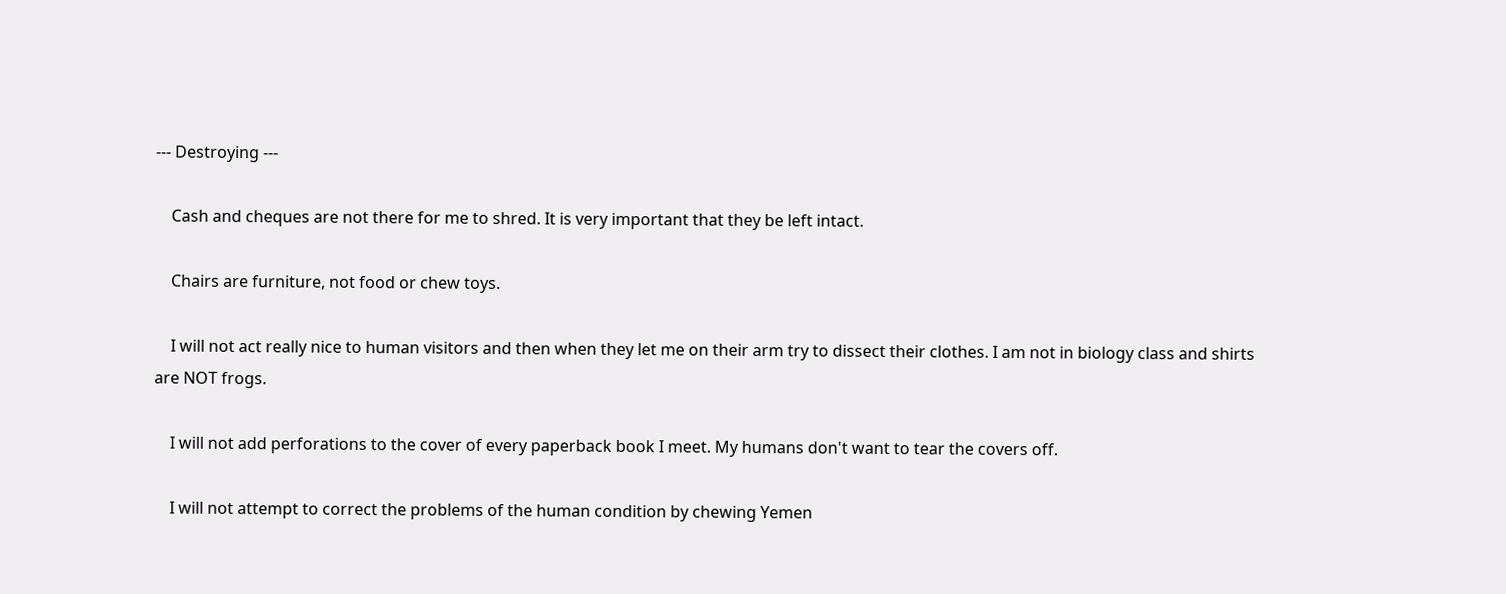--- Destroying ---

    Cash and cheques are not there for me to shred. It is very important that they be left intact.

    Chairs are furniture, not food or chew toys.

    I will not act really nice to human visitors and then when they let me on their arm try to dissect their clothes. I am not in biology class and shirts are NOT frogs.

    I will not add perforations to the cover of every paperback book I meet. My humans don't want to tear the covers off.

    I will not attempt to correct the problems of the human condition by chewing Yemen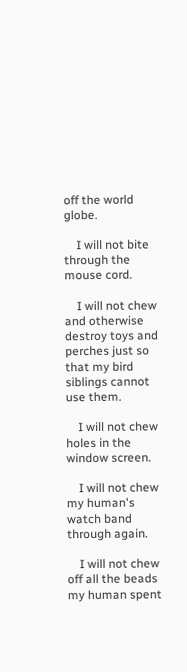off the world globe.

    I will not bite through the mouse cord.

    I will not chew and otherwise destroy toys and perches just so that my bird siblings cannot use them.

    I will not chew holes in the window screen.

    I will not chew my human's watch band through again.

    I will not chew off all the beads my human spent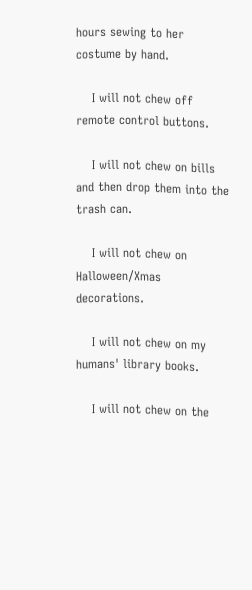hours sewing to her costume by hand.

    I will not chew off remote control buttons.

    I will not chew on bills and then drop them into the trash can.

    I will not chew on Halloween/Xmas decorations.

    I will not chew on my humans' library books.

    I will not chew on the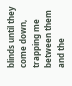blinds until they come down, trapping me between them and the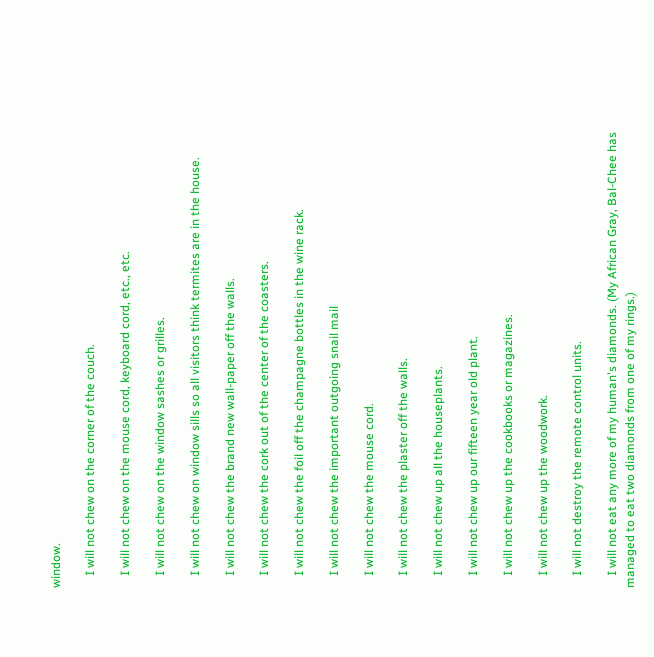window.

    I will not chew on the corner of the couch.

    I will not chew on the mouse cord, keyboard cord, etc., etc.

    I will not chew on the window sashes or grilles.

    I will not chew on window sills so all visitors think termites are in the house.

    I will not chew the brand new wall-paper off the walls.

    I will not chew the cork out of the center of the coasters.

    I will not chew the foil off the champagne bottles in the wine rack.

    I will not chew the important outgoing snail mail

    I will not chew the mouse cord.

    I will not chew the plaster off the walls.

    I will not chew up all the houseplants.

    I will not chew up our fifteen year old plant.

    I will not chew up the cookbooks or magazines.

    I will not chew up the woodwork.

    I will not destroy the remote control units.

    I will not eat any more of my human's diamonds. (My African Gray, Bal-Chee has managed to eat two diamonds from one of my rings.)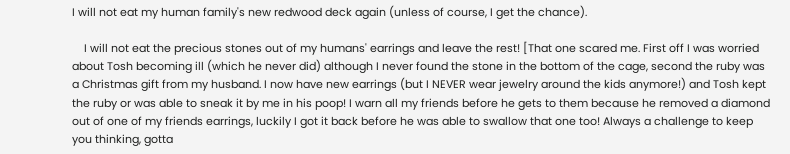I will not eat my human family's new redwood deck again (unless of course, I get the chance).

    I will not eat the precious stones out of my humans' earrings and leave the rest! [That one scared me. First off I was worried about Tosh becoming ill (which he never did) although I never found the stone in the bottom of the cage, second the ruby was a Christmas gift from my husband. I now have new earrings (but I NEVER wear jewelry around the kids anymore!) and Tosh kept the ruby or was able to sneak it by me in his poop! I warn all my friends before he gets to them because he removed a diamond out of one of my friends earrings, luckily I got it back before he was able to swallow that one too! Always a challenge to keep you thinking, gotta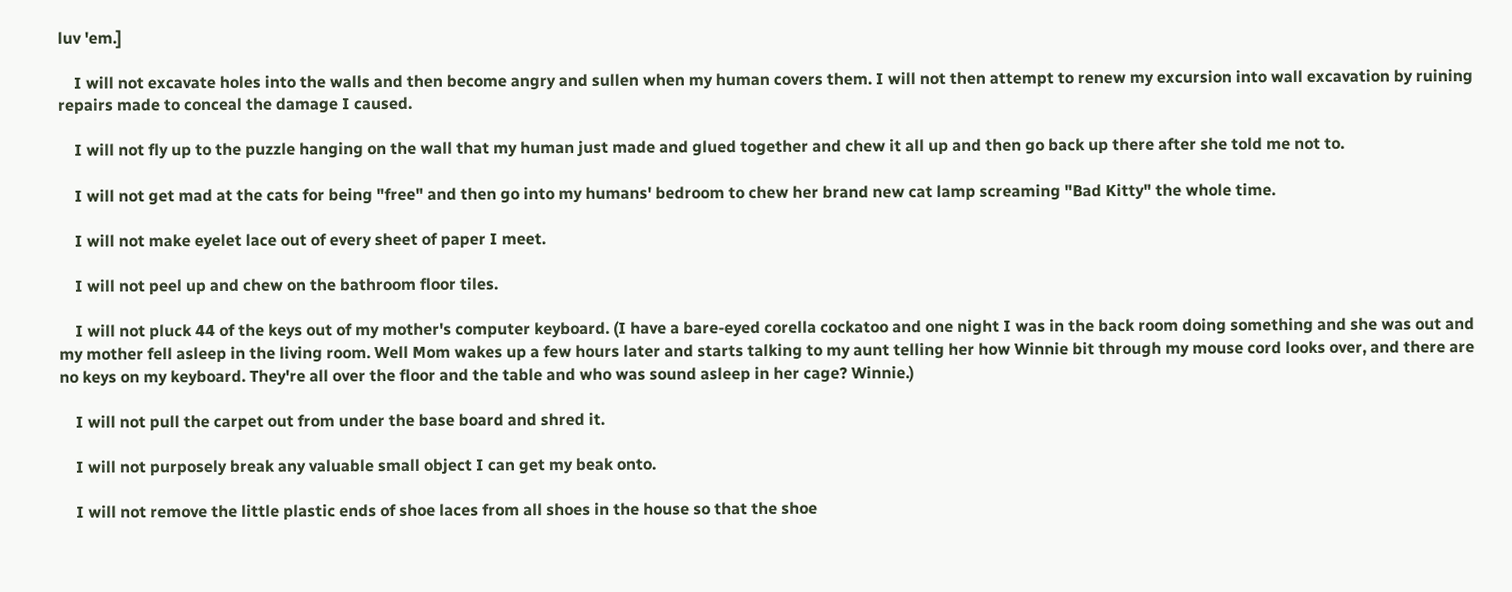luv 'em.]

    I will not excavate holes into the walls and then become angry and sullen when my human covers them. I will not then attempt to renew my excursion into wall excavation by ruining repairs made to conceal the damage I caused.

    I will not fly up to the puzzle hanging on the wall that my human just made and glued together and chew it all up and then go back up there after she told me not to.

    I will not get mad at the cats for being "free" and then go into my humans' bedroom to chew her brand new cat lamp screaming "Bad Kitty" the whole time.

    I will not make eyelet lace out of every sheet of paper I meet.

    I will not peel up and chew on the bathroom floor tiles.

    I will not pluck 44 of the keys out of my mother's computer keyboard. (I have a bare-eyed corella cockatoo and one night I was in the back room doing something and she was out and my mother fell asleep in the living room. Well Mom wakes up a few hours later and starts talking to my aunt telling her how Winnie bit through my mouse cord looks over, and there are no keys on my keyboard. They're all over the floor and the table and who was sound asleep in her cage? Winnie.)

    I will not pull the carpet out from under the base board and shred it.

    I will not purposely break any valuable small object I can get my beak onto.

    I will not remove the little plastic ends of shoe laces from all shoes in the house so that the shoe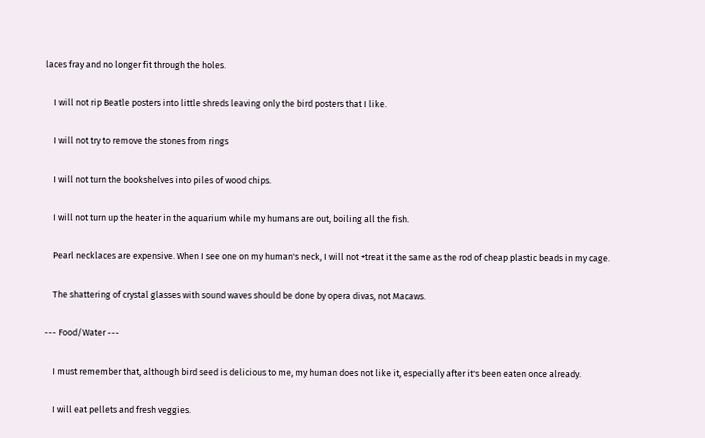laces fray and no longer fit through the holes.

    I will not rip Beatle posters into little shreds leaving only the bird posters that I like.

    I will not try to remove the stones from rings

    I will not turn the bookshelves into piles of wood chips.

    I will not turn up the heater in the aquarium while my humans are out, boiling all the fish.

    Pearl necklaces are expensive. When I see one on my human's neck, I will not +treat it the same as the rod of cheap plastic beads in my cage.

    The shattering of crystal glasses with sound waves should be done by opera divas, not Macaws.

--- Food/Water ---

    I must remember that, although bird seed is delicious to me, my human does not like it, especially after it's been eaten once already.

    I will eat pellets and fresh veggies.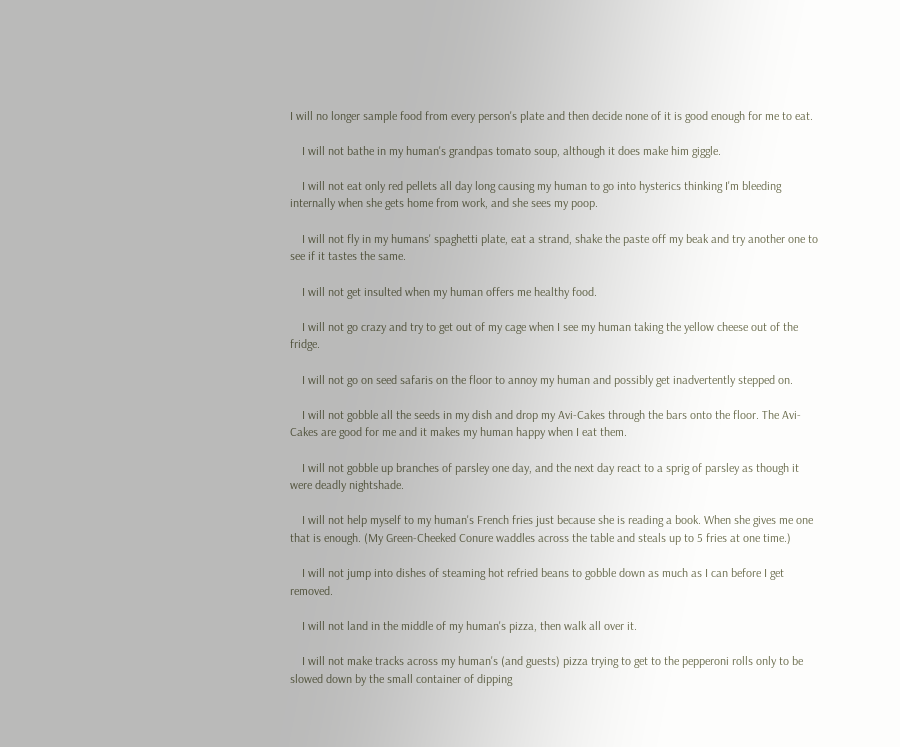I will no longer sample food from every person's plate and then decide none of it is good enough for me to eat.

    I will not bathe in my human's grandpas tomato soup, although it does make him giggle.

    I will not eat only red pellets all day long causing my human to go into hysterics thinking I'm bleeding internally when she gets home from work, and she sees my poop.

    I will not fly in my humans' spaghetti plate, eat a strand, shake the paste off my beak and try another one to see if it tastes the same.

    I will not get insulted when my human offers me healthy food.

    I will not go crazy and try to get out of my cage when I see my human taking the yellow cheese out of the fridge.

    I will not go on seed safaris on the floor to annoy my human and possibly get inadvertently stepped on.

    I will not gobble all the seeds in my dish and drop my Avi-Cakes through the bars onto the floor. The Avi-Cakes are good for me and it makes my human happy when I eat them.

    I will not gobble up branches of parsley one day, and the next day react to a sprig of parsley as though it were deadly nightshade.

    I will not help myself to my human's French fries just because she is reading a book. When she gives me one that is enough. (My Green-Cheeked Conure waddles across the table and steals up to 5 fries at one time.)

    I will not jump into dishes of steaming hot refried beans to gobble down as much as I can before I get removed.

    I will not land in the middle of my human's pizza, then walk all over it.

    I will not make tracks across my human's (and guests) pizza trying to get to the pepperoni rolls only to be slowed down by the small container of dipping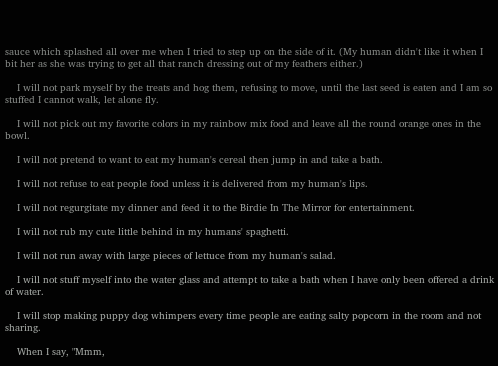sauce which splashed all over me when I tried to step up on the side of it. (My human didn't like it when I bit her as she was trying to get all that ranch dressing out of my feathers either.)

    I will not park myself by the treats and hog them, refusing to move, until the last seed is eaten and I am so stuffed I cannot walk, let alone fly.

    I will not pick out my favorite colors in my rainbow mix food and leave all the round orange ones in the bowl.

    I will not pretend to want to eat my human's cereal then jump in and take a bath.

    I will not refuse to eat people food unless it is delivered from my human's lips.

    I will not regurgitate my dinner and feed it to the Birdie In The Mirror for entertainment.

    I will not rub my cute little behind in my humans' spaghetti.

    I will not run away with large pieces of lettuce from my human's salad.

    I will not stuff myself into the water glass and attempt to take a bath when I have only been offered a drink of water.

    I will stop making puppy dog whimpers every time people are eating salty popcorn in the room and not sharing.

    When I say, "Mmm,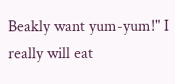Beakly want yum-yum!" I really will eat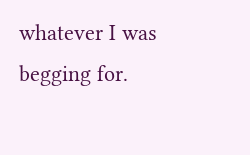whatever I was begging for.